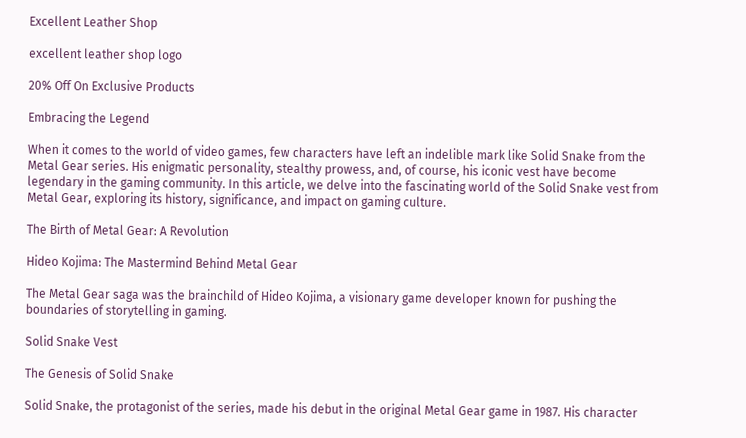Excellent Leather Shop

excellent leather shop logo

20% Off On Exclusive Products

Embracing the Legend

When it comes to the world of video games, few characters have left an indelible mark like Solid Snake from the Metal Gear series. His enigmatic personality, stealthy prowess, and, of course, his iconic vest have become legendary in the gaming community. In this article, we delve into the fascinating world of the Solid Snake vest from Metal Gear, exploring its history, significance, and impact on gaming culture.

The Birth of Metal Gear: A Revolution

Hideo Kojima: The Mastermind Behind Metal Gear

The Metal Gear saga was the brainchild of Hideo Kojima, a visionary game developer known for pushing the boundaries of storytelling in gaming.

Solid Snake Vest

The Genesis of Solid Snake

Solid Snake, the protagonist of the series, made his debut in the original Metal Gear game in 1987. His character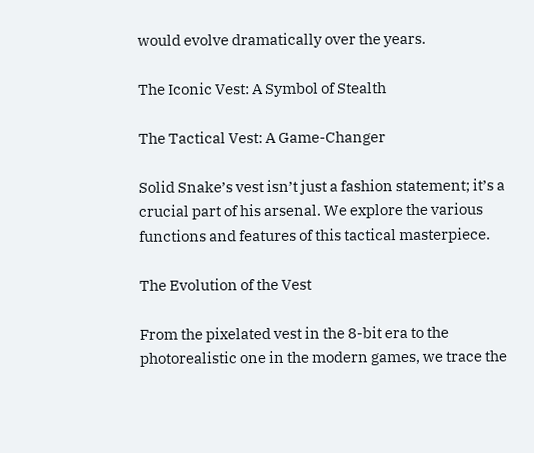would evolve dramatically over the years.

The Iconic Vest: A Symbol of Stealth

The Tactical Vest: A Game-Changer

Solid Snake’s vest isn’t just a fashion statement; it’s a crucial part of his arsenal. We explore the various functions and features of this tactical masterpiece.

The Evolution of the Vest

From the pixelated vest in the 8-bit era to the photorealistic one in the modern games, we trace the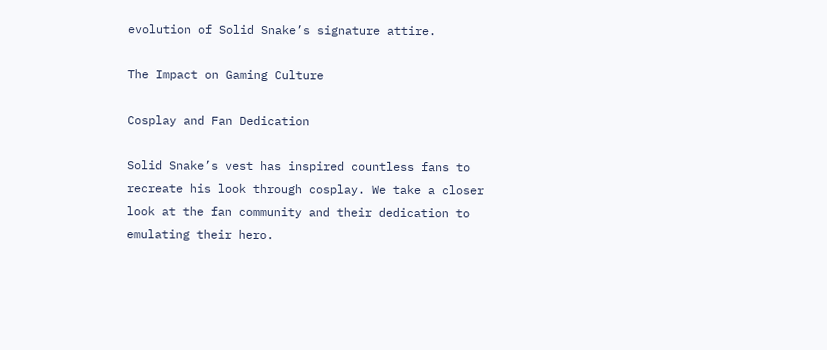evolution of Solid Snake’s signature attire.

The Impact on Gaming Culture

Cosplay and Fan Dedication

Solid Snake’s vest has inspired countless fans to recreate his look through cosplay. We take a closer look at the fan community and their dedication to emulating their hero.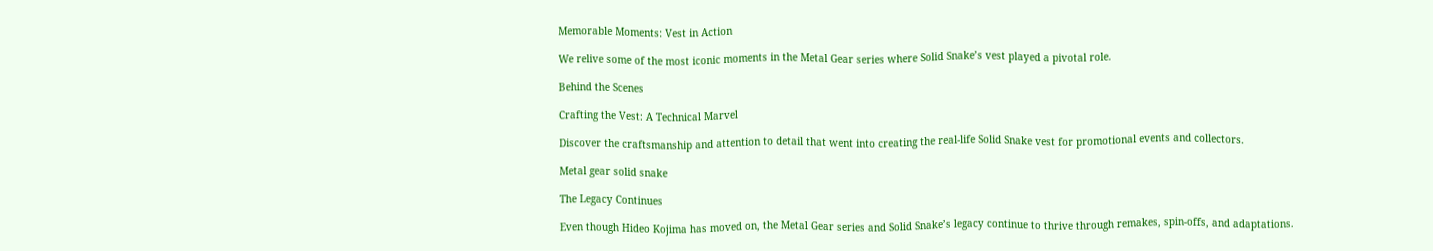Memorable Moments: Vest in Action

We relive some of the most iconic moments in the Metal Gear series where Solid Snake’s vest played a pivotal role.

Behind the Scenes

Crafting the Vest: A Technical Marvel

Discover the craftsmanship and attention to detail that went into creating the real-life Solid Snake vest for promotional events and collectors.

Metal gear solid snake

The Legacy Continues

Even though Hideo Kojima has moved on, the Metal Gear series and Solid Snake’s legacy continue to thrive through remakes, spin-offs, and adaptations.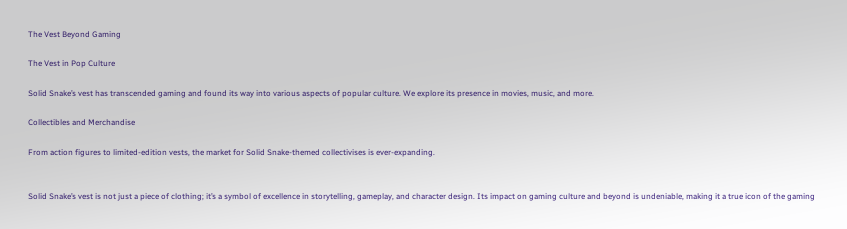The Vest Beyond Gaming

The Vest in Pop Culture

Solid Snake’s vest has transcended gaming and found its way into various aspects of popular culture. We explore its presence in movies, music, and more.

Collectibles and Merchandise

From action figures to limited-edition vests, the market for Solid Snake-themed collectivises is ever-expanding.


Solid Snake’s vest is not just a piece of clothing; it’s a symbol of excellence in storytelling, gameplay, and character design. Its impact on gaming culture and beyond is undeniable, making it a true icon of the gaming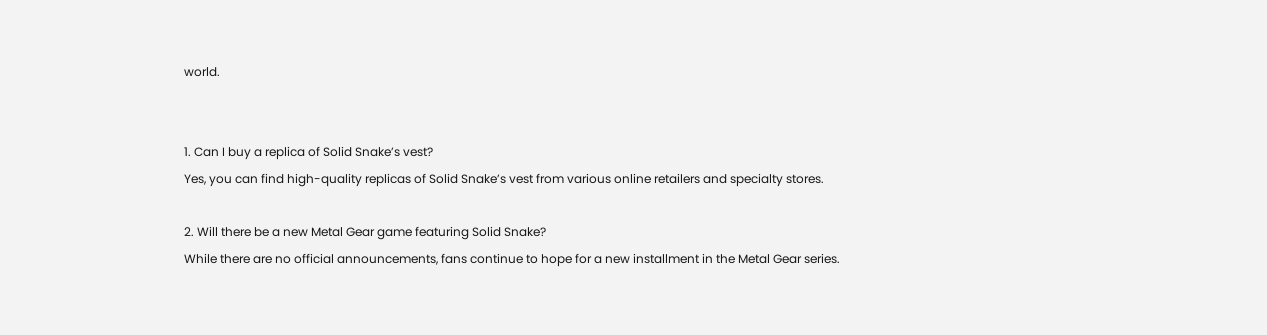world.


1. Can I buy a replica of Solid Snake’s vest?
Yes, you can find high-quality replicas of Solid Snake’s vest from various online retailers and specialty stores.

2. Will there be a new Metal Gear game featuring Solid Snake?
While there are no official announcements, fans continue to hope for a new installment in the Metal Gear series.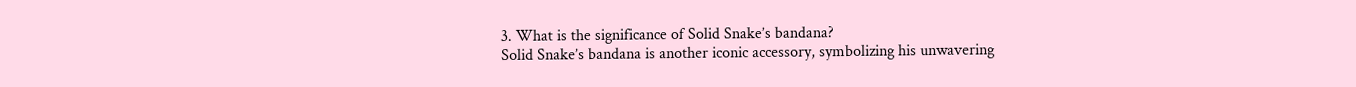3. What is the significance of Solid Snake’s bandana?
Solid Snake’s bandana is another iconic accessory, symbolizing his unwavering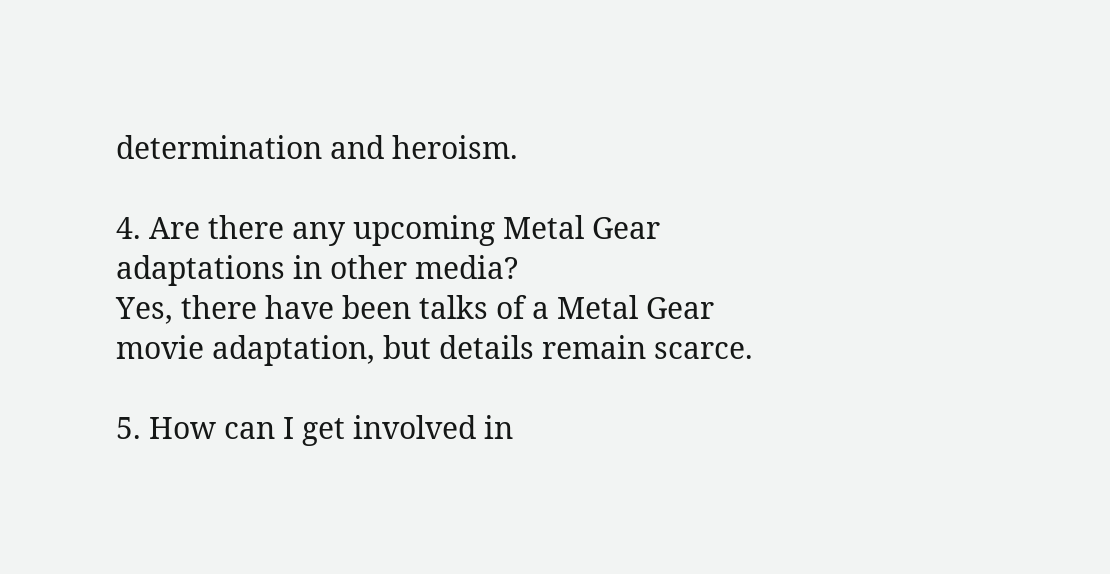determination and heroism.

4. Are there any upcoming Metal Gear adaptations in other media?
Yes, there have been talks of a Metal Gear movie adaptation, but details remain scarce.

5. How can I get involved in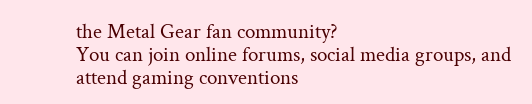the Metal Gear fan community?
You can join online forums, social media groups, and attend gaming conventions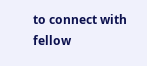to connect with fellow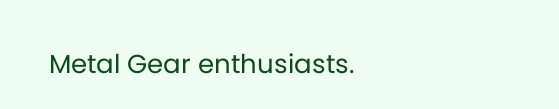Metal Gear enthusiasts.